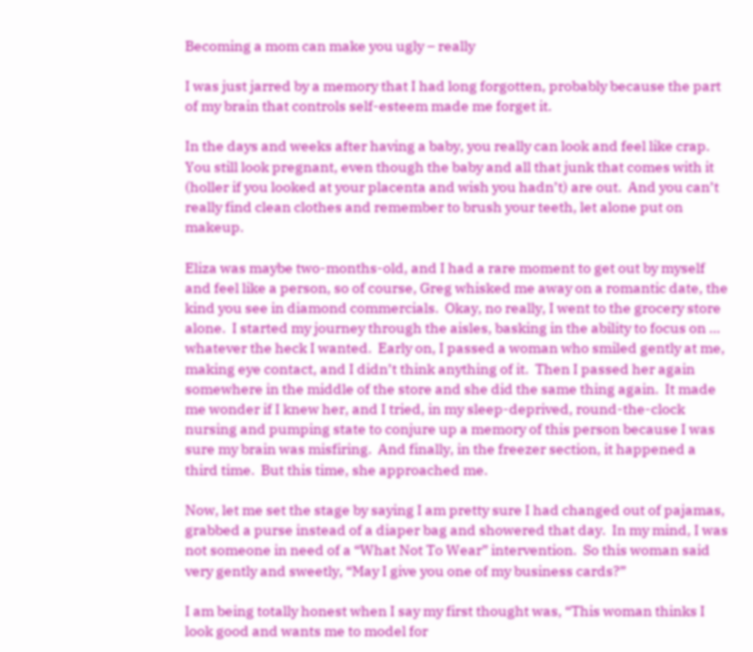Becoming a mom can make you ugly – really

I was just jarred by a memory that I had long forgotten, probably because the part of my brain that controls self-esteem made me forget it.

In the days and weeks after having a baby, you really can look and feel like crap.  You still look pregnant, even though the baby and all that junk that comes with it (holler if you looked at your placenta and wish you hadn’t) are out.  And you can’t really find clean clothes and remember to brush your teeth, let alone put on makeup.

Eliza was maybe two-months-old, and I had a rare moment to get out by myself and feel like a person, so of course, Greg whisked me away on a romantic date, the kind you see in diamond commercials.  Okay, no really, I went to the grocery store alone.  I started my journey through the aisles, basking in the ability to focus on … whatever the heck I wanted.  Early on, I passed a woman who smiled gently at me, making eye contact, and I didn’t think anything of it.  Then I passed her again somewhere in the middle of the store and she did the same thing again.  It made me wonder if I knew her, and I tried, in my sleep-deprived, round-the-clock nursing and pumping state to conjure up a memory of this person because I was sure my brain was misfiring.  And finally, in the freezer section, it happened a third time.  But this time, she approached me.

Now, let me set the stage by saying I am pretty sure I had changed out of pajamas, grabbed a purse instead of a diaper bag and showered that day.  In my mind, I was not someone in need of a “What Not To Wear” intervention.  So this woman said very gently and sweetly, “May I give you one of my business cards?”

I am being totally honest when I say my first thought was, “This woman thinks I look good and wants me to model for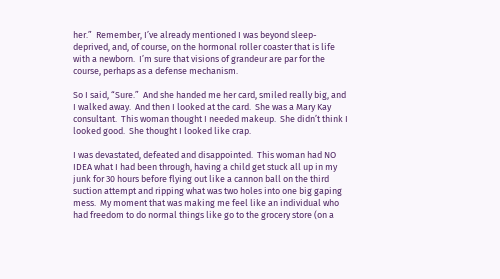her.”  Remember, I’ve already mentioned I was beyond sleep-deprived, and, of course, on the hormonal roller coaster that is life with a newborn.  I’m sure that visions of grandeur are par for the course, perhaps as a defense mechanism.

So I said, “Sure.”  And she handed me her card, smiled really big, and I walked away.  And then I looked at the card.  She was a Mary Kay consultant.  This woman thought I needed makeup.  She didn’t think I looked good.  She thought I looked like crap.

I was devastated, defeated and disappointed.  This woman had NO IDEA what I had been through, having a child get stuck all up in my junk for 30 hours before flying out like a cannon ball on the third suction attempt and ripping what was two holes into one big gaping mess.  My moment that was making me feel like an individual who had freedom to do normal things like go to the grocery store (on a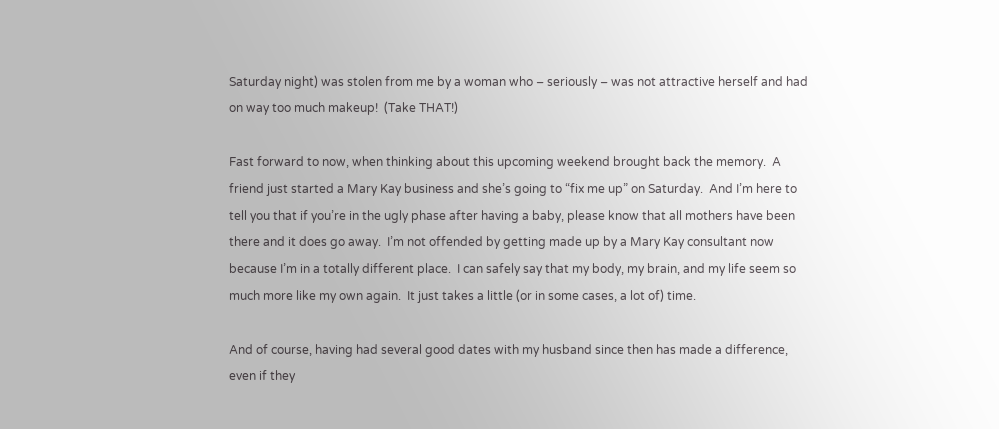Saturday night) was stolen from me by a woman who – seriously – was not attractive herself and had on way too much makeup!  (Take THAT!)

Fast forward to now, when thinking about this upcoming weekend brought back the memory.  A friend just started a Mary Kay business and she’s going to “fix me up” on Saturday.  And I’m here to tell you that if you’re in the ugly phase after having a baby, please know that all mothers have been there and it does go away.  I’m not offended by getting made up by a Mary Kay consultant now because I’m in a totally different place.  I can safely say that my body, my brain, and my life seem so much more like my own again.  It just takes a little (or in some cases, a lot of) time.

And of course, having had several good dates with my husband since then has made a difference, even if they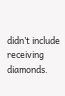didn’t include receiving diamonds.